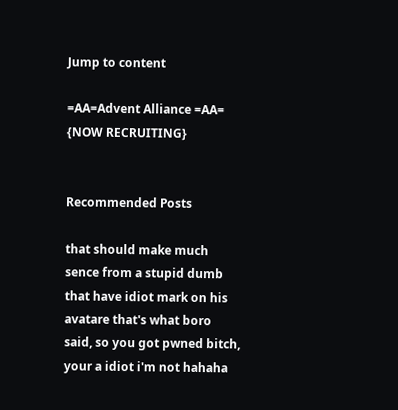Jump to content

=AA=Advent Alliance =AA= {NOW RECRUITING}


Recommended Posts

that should make much sence from a stupid dumb that have idiot mark on his avatare that's what boro said, so you got pwned bitch, your a idiot i'm not hahaha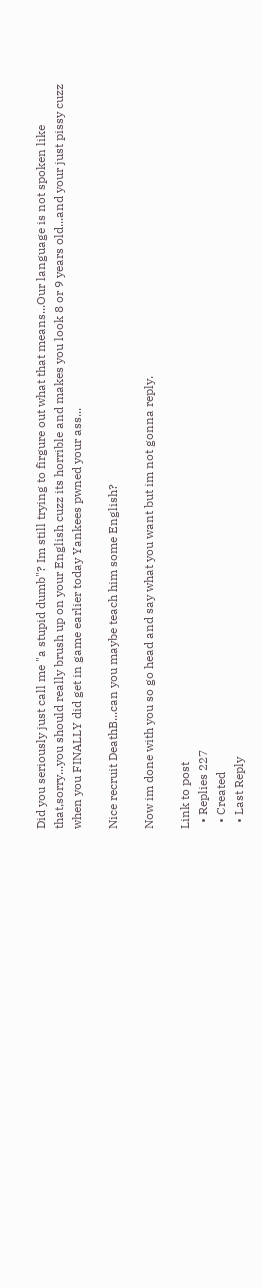Did you seriously just call me "a stupid dumb"? Im still trying to firgure out what that means...Our language is not spoken like that,sorry...you should really brush up on your English cuzz its horrible and makes you look 8 or 9 years old...and your just pissy cuzz when you FINALLY did get in game earlier today Yankees pwned your ass...

Nice recruit DeathB...can you maybe teach him some English?

Now im done with you so go head and say what you want but im not gonna reply.

Link to post
  • Replies 227
  • Created
  • Last Reply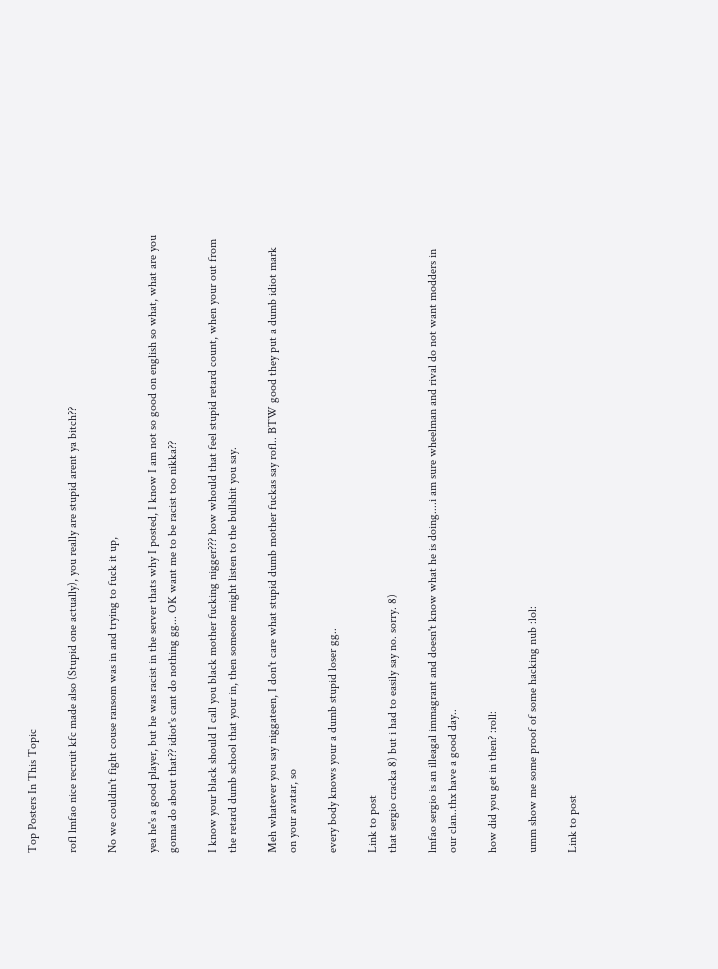Top Posters In This Topic

rofl lmfao nice recruit kfc made also (Stupid one actually), you really are stupid arent ya bitch??

No we couldin't fight couse ransom was in and trying to fuck it up,

yea he's a good player, but he was racist in the server thats why I posted, I know I am not so good on english so what, what are you gonna do about that?? idiot's cant do nothing gg... OK want me to be racist too nikka??

I know your black should I call you black mother fucking nigger??? how whould that feel stupid retard count, when your out from the retard dumb school that your in, then someone might listen to the bullshit you say.

Meh whatever you say niggateen, I don't care what stupid dumb mother fuckas say rofl.. BTW good they put a dumb idiot mark on your avatar, so

every body knows your a dumb stupid loser gg..

Link to post
that sergio cracka 8) but i had to easily say no. sorry. 8)

lmfao sergio is an illeagal immagrant and doesn't know what he is doing....i am sure wheelman and rival do not want modders in our clan..thx have a good day..

how did you get in then? :roll:

umm show me some proof of some hacking nub :lol:

Link to post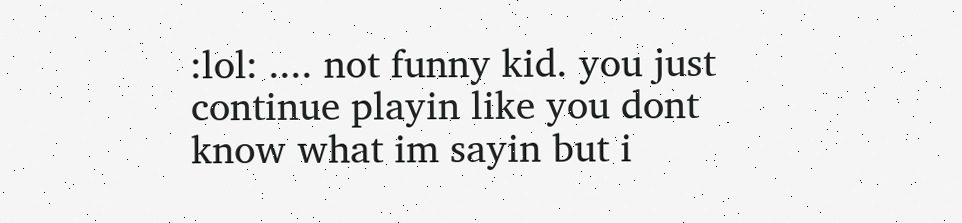:lol: .... not funny kid. you just continue playin like you dont know what im sayin but i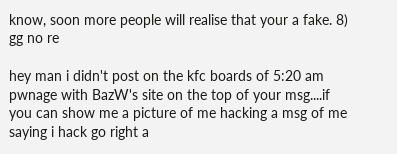know, soon more people will realise that your a fake. 8) gg no re

hey man i didn't post on the kfc boards of 5:20 am pwnage with BazW's site on the top of your msg....if you can show me a picture of me hacking a msg of me saying i hack go right a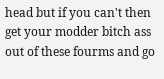head but if you can't then get your modder bitch ass out of these fourms and go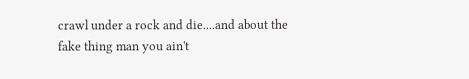crawl under a rock and die....and about the fake thing man you ain't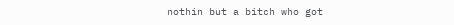nothin but a bitch who got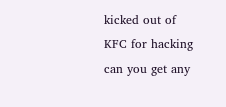kicked out of KFC for hacking can you get any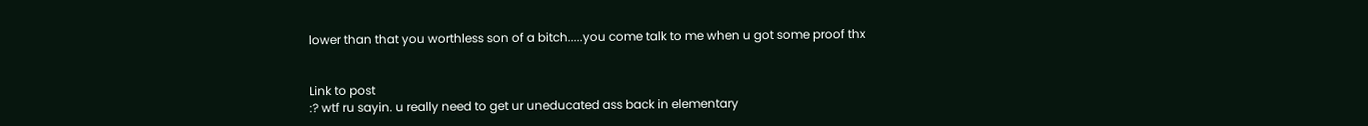lower than that you worthless son of a bitch.....you come talk to me when u got some proof thx


Link to post
:? wtf ru sayin. u really need to get ur uneducated ass back in elementary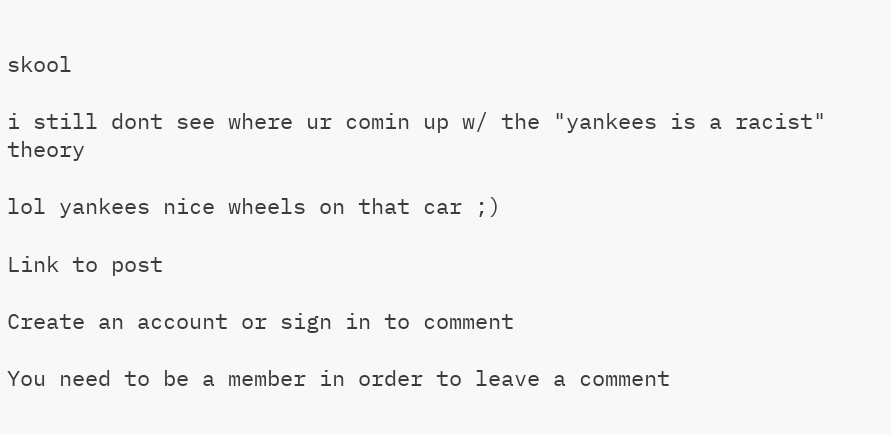skool

i still dont see where ur comin up w/ the "yankees is a racist" theory

lol yankees nice wheels on that car ;)

Link to post

Create an account or sign in to comment

You need to be a member in order to leave a comment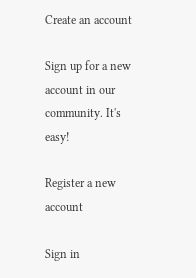Create an account

Sign up for a new account in our community. It's easy!

Register a new account

Sign in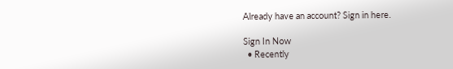Already have an account? Sign in here.

Sign In Now
  • Recently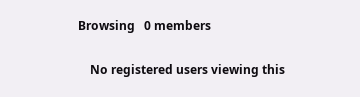Browsing   0 members

    No registered users viewing this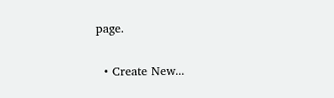page.

  • Create New...